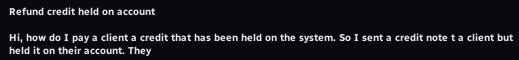Refund credit held on account

Hi, how do I pay a client a credit that has been held on the system. So I sent a credit note t a client but held it on their account. They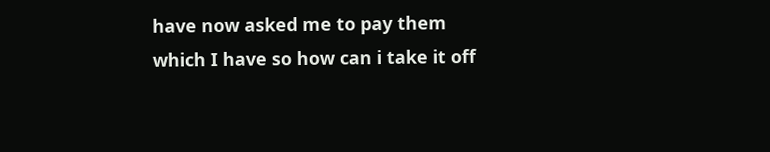have now asked me to pay them which I have so how can i take it off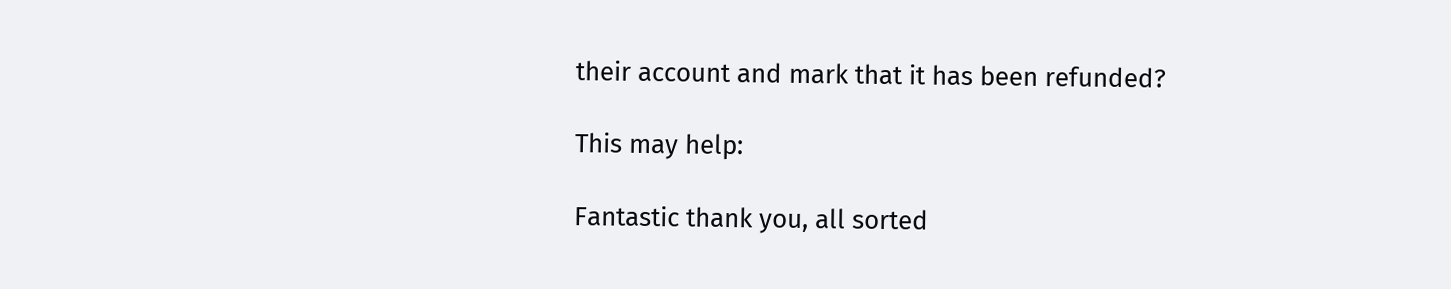their account and mark that it has been refunded?

This may help:

Fantastic thank you, all sorted